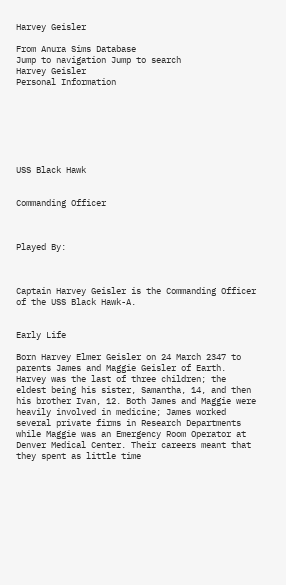Harvey Geisler

From Anura Sims Database
Jump to navigation Jump to search
Harvey Geisler
Personal Information







USS Black Hawk


Commanding Officer



Played By:



Captain Harvey Geisler is the Commanding Officer of the USS Black Hawk-A.


Early Life

Born Harvey Elmer Geisler on 24 March 2347 to parents James and Maggie Geisler of Earth. Harvey was the last of three children; the eldest being his sister, Samantha, 14, and then his brother Ivan, 12. Both James and Maggie were heavily involved in medicine; James worked several private firms in Research Departments while Maggie was an Emergency Room Operator at Denver Medical Center. Their careers meant that they spent as little time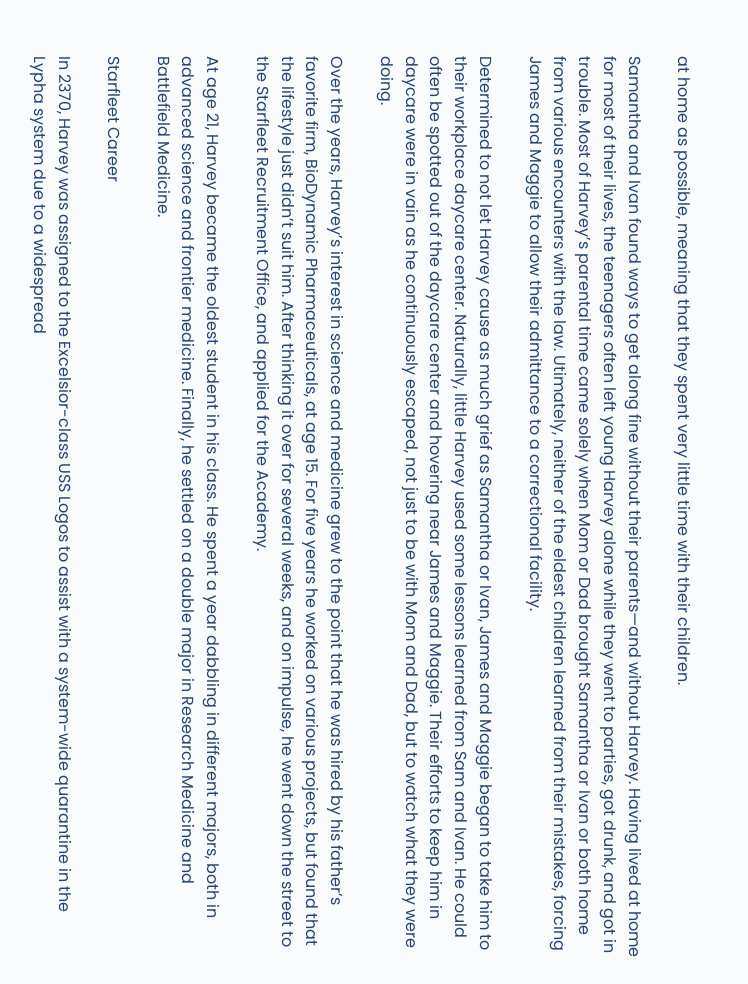at home as possible, meaning that they spent very little time with their children.

Samantha and Ivan found ways to get along fine without their parents—and without Harvey. Having lived at home for most of their lives, the teenagers often left young Harvey alone while they went to parties, got drunk, and got in trouble. Most of Harvey’s parental time came solely when Mom or Dad brought Samantha or Ivan or both home from various encounters with the law. Utimately, neither of the eldest children learned from their mistakes, forcing James and Maggie to allow their admittance to a correctional facility.

Determined to not let Harvey cause as much grief as Samantha or Ivan, James and Maggie began to take him to their workplace daycare center. Naturally, little Harvey used some lessons learned from Sam and Ivan. He could often be spotted out of the daycare center and hovering near James and Maggie. Their efforts to keep him in daycare were in vain as he continuously escaped, not just to be with Mom and Dad, but to watch what they were doing.

Over the years, Harvey’s interest in science and medicine grew to the point that he was hired by his father’s favorite firm, BioDynamic Pharmaceuticals, at age 15. For five years he worked on various projects, but found that the lifestyle just didn’t suit him. After thinking it over for several weeks, and on impulse, he went down the street to the Starfleet Recruitment Office, and applied for the Academy.

At age 21, Harvey became the oldest student in his class. He spent a year dabbling in different majors, both in advanced science and frontier medicine. Finally, he settled on a double major in Research Medicine and Battlefield Medicine.

Starfleet Career

In 2370, Harvey was assigned to the Excelsior-class USS Logos to assist with a system-wide quarantine in the Lypha system due to a widespread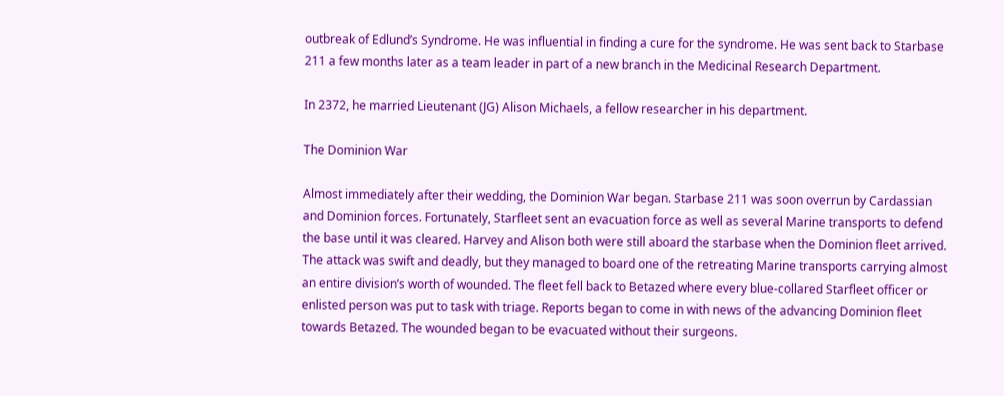outbreak of Edlund’s Syndrome. He was influential in finding a cure for the syndrome. He was sent back to Starbase 211 a few months later as a team leader in part of a new branch in the Medicinal Research Department.

In 2372, he married Lieutenant (JG) Alison Michaels, a fellow researcher in his department.

The Dominion War

Almost immediately after their wedding, the Dominion War began. Starbase 211 was soon overrun by Cardassian and Dominion forces. Fortunately, Starfleet sent an evacuation force as well as several Marine transports to defend the base until it was cleared. Harvey and Alison both were still aboard the starbase when the Dominion fleet arrived. The attack was swift and deadly, but they managed to board one of the retreating Marine transports carrying almost an entire division’s worth of wounded. The fleet fell back to Betazed where every blue-collared Starfleet officer or enlisted person was put to task with triage. Reports began to come in with news of the advancing Dominion fleet towards Betazed. The wounded began to be evacuated without their surgeons.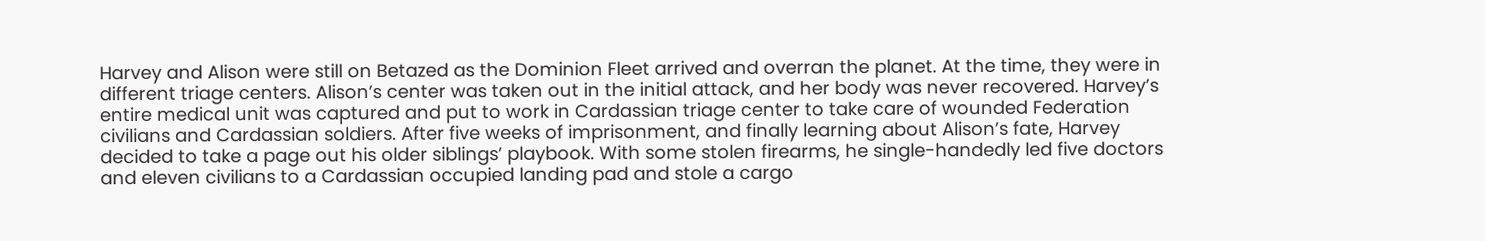Harvey and Alison were still on Betazed as the Dominion Fleet arrived and overran the planet. At the time, they were in different triage centers. Alison’s center was taken out in the initial attack, and her body was never recovered. Harvey’s entire medical unit was captured and put to work in Cardassian triage center to take care of wounded Federation civilians and Cardassian soldiers. After five weeks of imprisonment, and finally learning about Alison’s fate, Harvey decided to take a page out his older siblings’ playbook. With some stolen firearms, he single-handedly led five doctors and eleven civilians to a Cardassian occupied landing pad and stole a cargo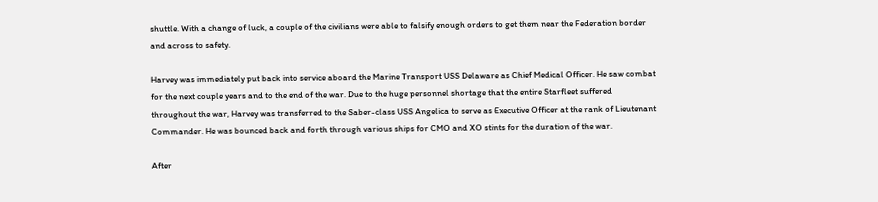shuttle. With a change of luck, a couple of the civilians were able to falsify enough orders to get them near the Federation border and across to safety.

Harvey was immediately put back into service aboard the Marine Transport USS Delaware as Chief Medical Officer. He saw combat for the next couple years and to the end of the war. Due to the huge personnel shortage that the entire Starfleet suffered throughout the war, Harvey was transferred to the Saber-class USS Angelica to serve as Executive Officer at the rank of Lieutenant Commander. He was bounced back and forth through various ships for CMO and XO stints for the duration of the war.

After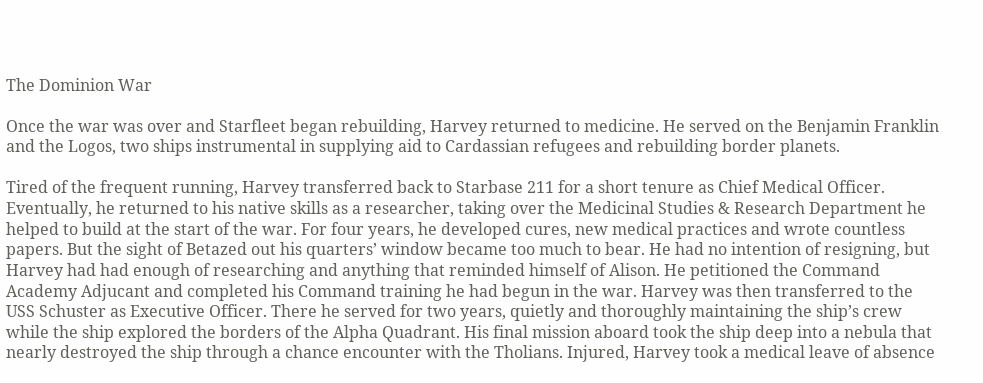The Dominion War

Once the war was over and Starfleet began rebuilding, Harvey returned to medicine. He served on the Benjamin Franklin and the Logos, two ships instrumental in supplying aid to Cardassian refugees and rebuilding border planets.

Tired of the frequent running, Harvey transferred back to Starbase 211 for a short tenure as Chief Medical Officer. Eventually, he returned to his native skills as a researcher, taking over the Medicinal Studies & Research Department he helped to build at the start of the war. For four years, he developed cures, new medical practices and wrote countless papers. But the sight of Betazed out his quarters’ window became too much to bear. He had no intention of resigning, but Harvey had had enough of researching and anything that reminded himself of Alison. He petitioned the Command Academy Adjucant and completed his Command training he had begun in the war. Harvey was then transferred to the USS Schuster as Executive Officer. There he served for two years, quietly and thoroughly maintaining the ship’s crew while the ship explored the borders of the Alpha Quadrant. His final mission aboard took the ship deep into a nebula that nearly destroyed the ship through a chance encounter with the Tholians. Injured, Harvey took a medical leave of absence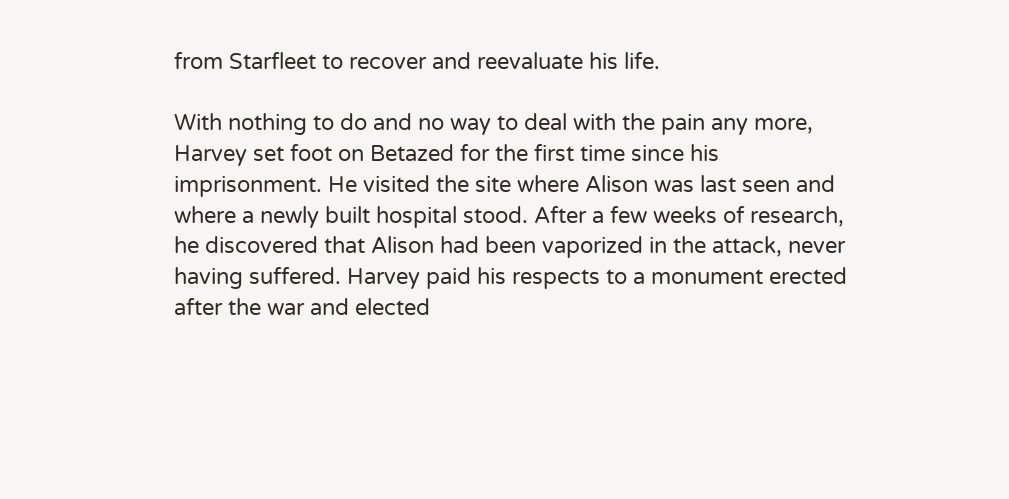from Starfleet to recover and reevaluate his life.

With nothing to do and no way to deal with the pain any more, Harvey set foot on Betazed for the first time since his imprisonment. He visited the site where Alison was last seen and where a newly built hospital stood. After a few weeks of research, he discovered that Alison had been vaporized in the attack, never having suffered. Harvey paid his respects to a monument erected after the war and elected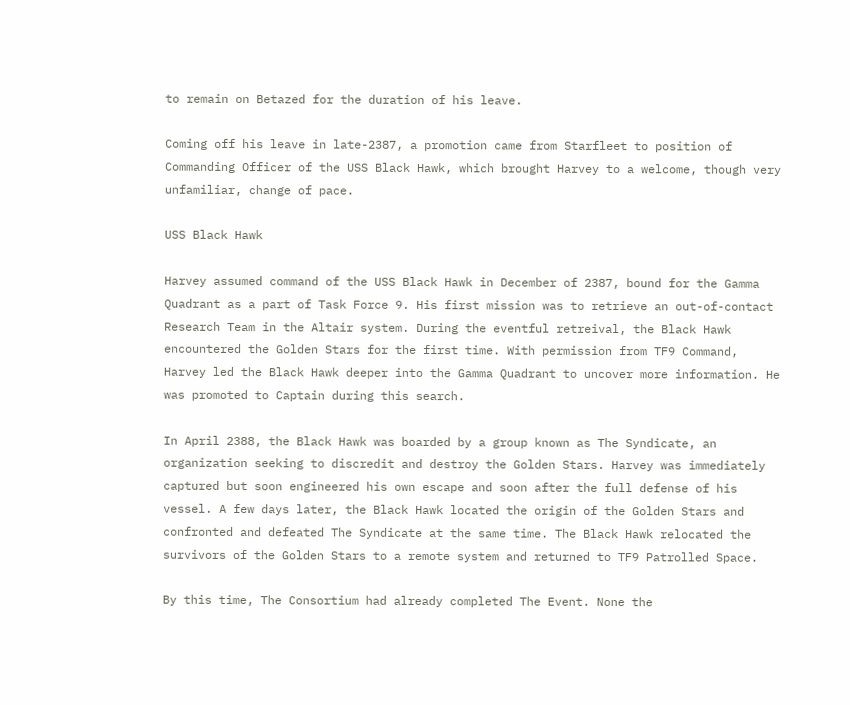to remain on Betazed for the duration of his leave.

Coming off his leave in late-2387, a promotion came from Starfleet to position of Commanding Officer of the USS Black Hawk, which brought Harvey to a welcome, though very unfamiliar, change of pace.

USS Black Hawk

Harvey assumed command of the USS Black Hawk in December of 2387, bound for the Gamma Quadrant as a part of Task Force 9. His first mission was to retrieve an out-of-contact Research Team in the Altair system. During the eventful retreival, the Black Hawk encountered the Golden Stars for the first time. With permission from TF9 Command, Harvey led the Black Hawk deeper into the Gamma Quadrant to uncover more information. He was promoted to Captain during this search.

In April 2388, the Black Hawk was boarded by a group known as The Syndicate, an organization seeking to discredit and destroy the Golden Stars. Harvey was immediately captured but soon engineered his own escape and soon after the full defense of his vessel. A few days later, the Black Hawk located the origin of the Golden Stars and confronted and defeated The Syndicate at the same time. The Black Hawk relocated the survivors of the Golden Stars to a remote system and returned to TF9 Patrolled Space.

By this time, The Consortium had already completed The Event. None the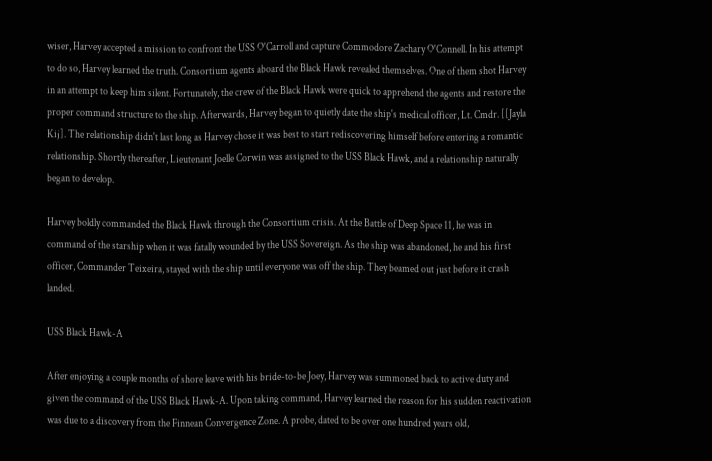wiser, Harvey accepted a mission to confront the USS O'Carroll and capture Commodore Zachary O'Connell. In his attempt to do so, Harvey learned the truth. Consortium agents aboard the Black Hawk revealed themselves. One of them shot Harvey in an attempt to keep him silent. Fortunately, the crew of the Black Hawk were quick to apprehend the agents and restore the proper command structure to the ship. Afterwards, Harvey began to quietly date the ship's medical officer, Lt. Cmdr. [[Jayla Kij]. The relationship didn't last long as Harvey chose it was best to start rediscovering himself before entering a romantic relationship. Shortly thereafter, Lieutenant Joelle Corwin was assigned to the USS Black Hawk, and a relationship naturally began to develop.

Harvey boldly commanded the Black Hawk through the Consortium crisis. At the Battle of Deep Space 11, he was in command of the starship when it was fatally wounded by the USS Sovereign. As the ship was abandoned, he and his first officer, Commander Teixeira, stayed with the ship until everyone was off the ship. They beamed out just before it crash landed.

USS Black Hawk-A

After enjoying a couple months of shore leave with his bride-to-be Joey, Harvey was summoned back to active duty and given the command of the USS Black Hawk-A. Upon taking command, Harvey learned the reason for his sudden reactivation was due to a discovery from the Finnean Convergence Zone. A probe, dated to be over one hundred years old,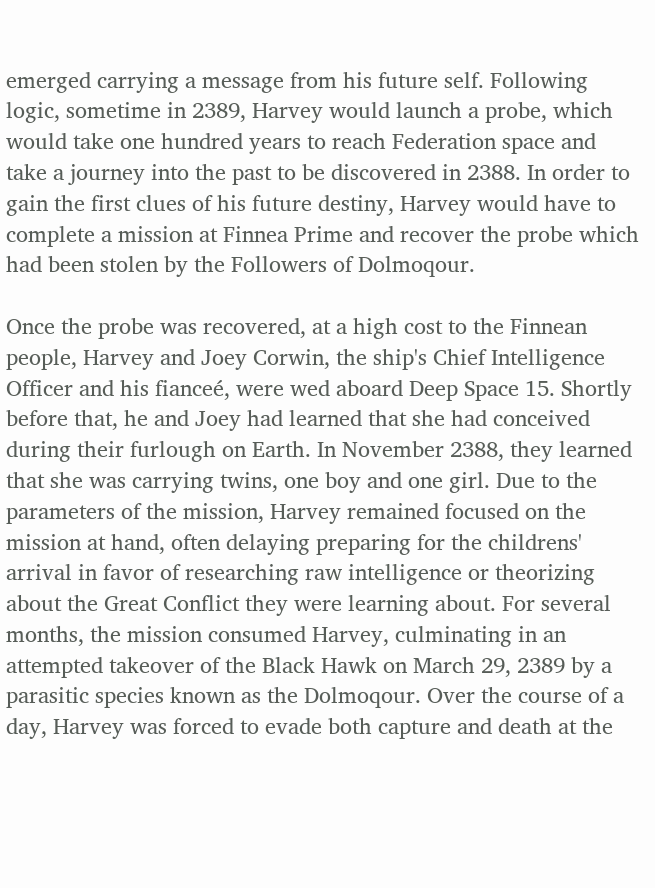emerged carrying a message from his future self. Following logic, sometime in 2389, Harvey would launch a probe, which would take one hundred years to reach Federation space and take a journey into the past to be discovered in 2388. In order to gain the first clues of his future destiny, Harvey would have to complete a mission at Finnea Prime and recover the probe which had been stolen by the Followers of Dolmoqour.

Once the probe was recovered, at a high cost to the Finnean people, Harvey and Joey Corwin, the ship's Chief Intelligence Officer and his fianceé, were wed aboard Deep Space 15. Shortly before that, he and Joey had learned that she had conceived during their furlough on Earth. In November 2388, they learned that she was carrying twins, one boy and one girl. Due to the parameters of the mission, Harvey remained focused on the mission at hand, often delaying preparing for the childrens' arrival in favor of researching raw intelligence or theorizing about the Great Conflict they were learning about. For several months, the mission consumed Harvey, culminating in an attempted takeover of the Black Hawk on March 29, 2389 by a parasitic species known as the Dolmoqour. Over the course of a day, Harvey was forced to evade both capture and death at the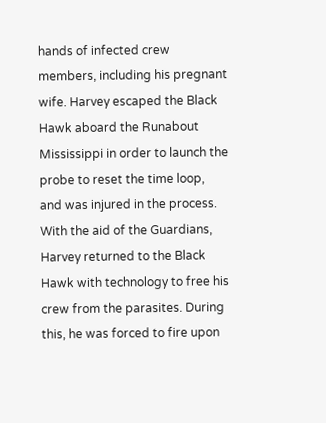hands of infected crew members, including his pregnant wife. Harvey escaped the Black Hawk aboard the Runabout Mississippi in order to launch the probe to reset the time loop, and was injured in the process. With the aid of the Guardians, Harvey returned to the Black Hawk with technology to free his crew from the parasites. During this, he was forced to fire upon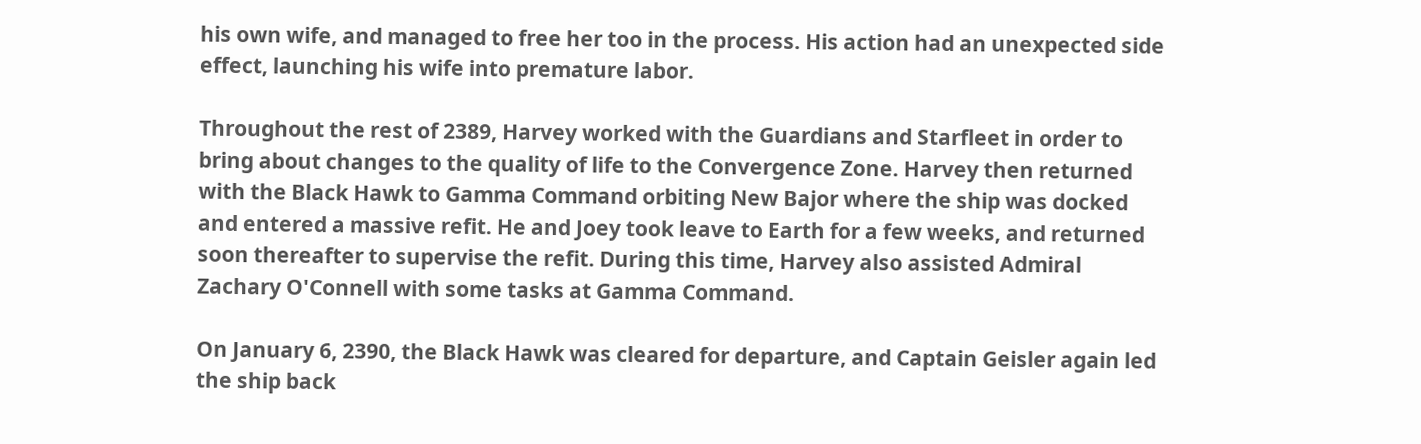his own wife, and managed to free her too in the process. His action had an unexpected side effect, launching his wife into premature labor.

Throughout the rest of 2389, Harvey worked with the Guardians and Starfleet in order to bring about changes to the quality of life to the Convergence Zone. Harvey then returned with the Black Hawk to Gamma Command orbiting New Bajor where the ship was docked and entered a massive refit. He and Joey took leave to Earth for a few weeks, and returned soon thereafter to supervise the refit. During this time, Harvey also assisted Admiral Zachary O'Connell with some tasks at Gamma Command.

On January 6, 2390, the Black Hawk was cleared for departure, and Captain Geisler again led the ship back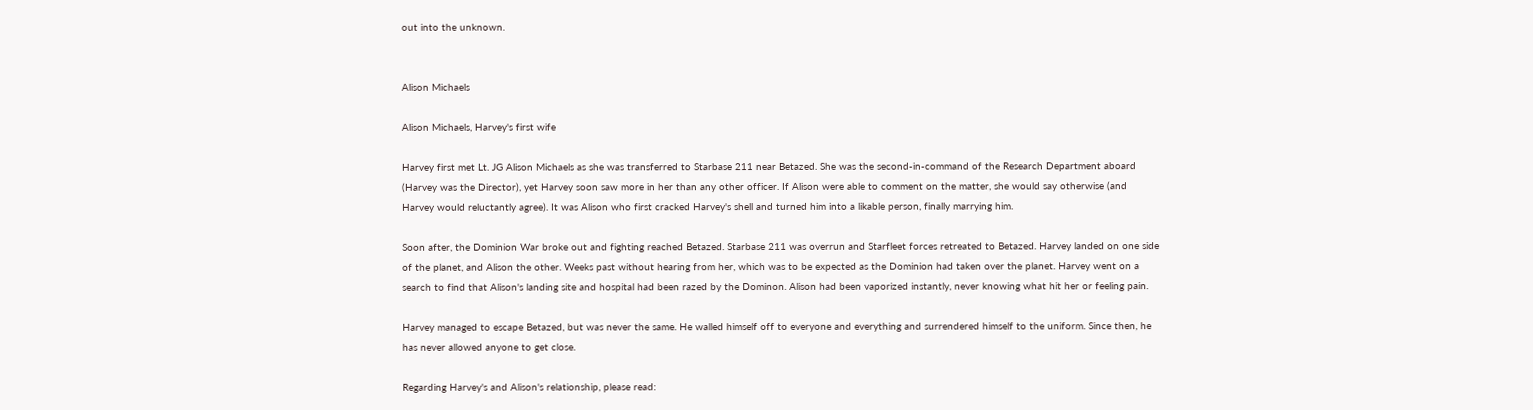out into the unknown.


Alison Michaels

Alison Michaels, Harvey's first wife

Harvey first met Lt. JG Alison Michaels as she was transferred to Starbase 211 near Betazed. She was the second-in-command of the Research Department aboard (Harvey was the Director), yet Harvey soon saw more in her than any other officer. If Alison were able to comment on the matter, she would say otherwise (and Harvey would reluctantly agree). It was Alison who first cracked Harvey's shell and turned him into a likable person, finally marrying him.

Soon after, the Dominion War broke out and fighting reached Betazed. Starbase 211 was overrun and Starfleet forces retreated to Betazed. Harvey landed on one side of the planet, and Alison the other. Weeks past without hearing from her, which was to be expected as the Dominion had taken over the planet. Harvey went on a search to find that Alison's landing site and hospital had been razed by the Dominon. Alison had been vaporized instantly, never knowing what hit her or feeling pain.

Harvey managed to escape Betazed, but was never the same. He walled himself off to everyone and everything and surrendered himself to the uniform. Since then, he has never allowed anyone to get close.

Regarding Harvey's and Alison's relationship, please read: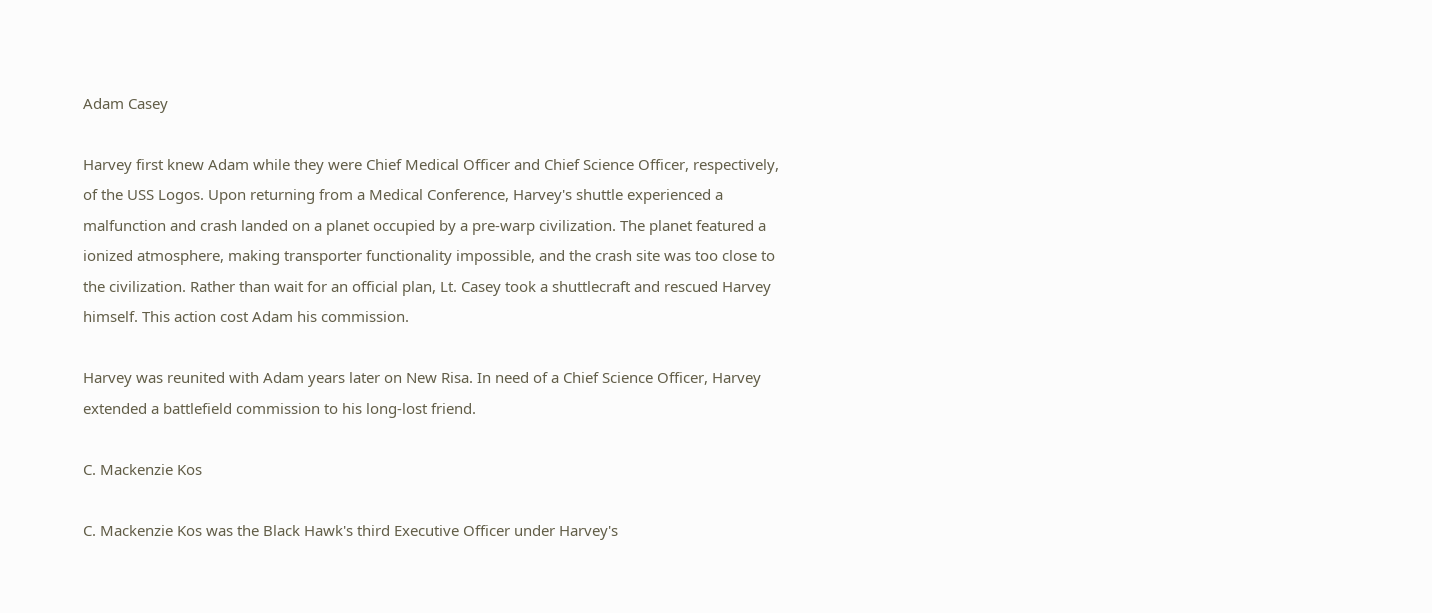Adam Casey

Harvey first knew Adam while they were Chief Medical Officer and Chief Science Officer, respectively, of the USS Logos. Upon returning from a Medical Conference, Harvey's shuttle experienced a malfunction and crash landed on a planet occupied by a pre-warp civilization. The planet featured a ionized atmosphere, making transporter functionality impossible, and the crash site was too close to the civilization. Rather than wait for an official plan, Lt. Casey took a shuttlecraft and rescued Harvey himself. This action cost Adam his commission.

Harvey was reunited with Adam years later on New Risa. In need of a Chief Science Officer, Harvey extended a battlefield commission to his long-lost friend.

C. Mackenzie Kos

C. Mackenzie Kos was the Black Hawk's third Executive Officer under Harvey's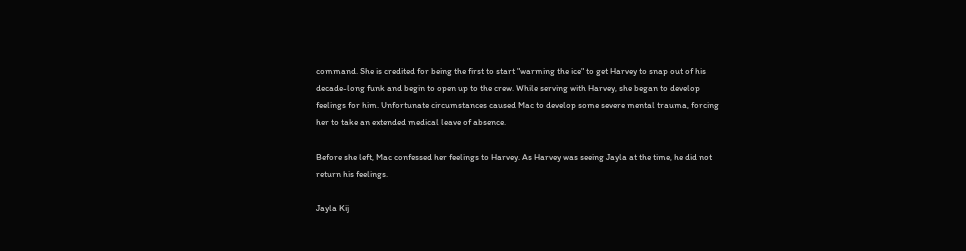command. She is credited for being the first to start "warming the ice" to get Harvey to snap out of his decade-long funk and begin to open up to the crew. While serving with Harvey, she began to develop feelings for him. Unfortunate circumstances caused Mac to develop some severe mental trauma, forcing her to take an extended medical leave of absence.

Before she left, Mac confessed her feelings to Harvey. As Harvey was seeing Jayla at the time, he did not return his feelings.

Jayla Kij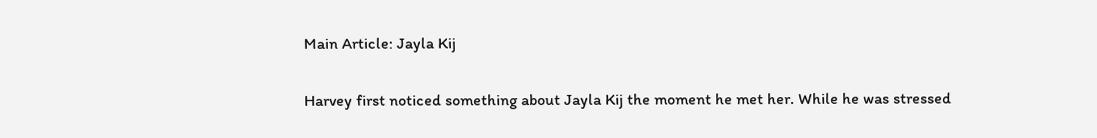Main Article: Jayla Kij

Harvey first noticed something about Jayla Kij the moment he met her. While he was stressed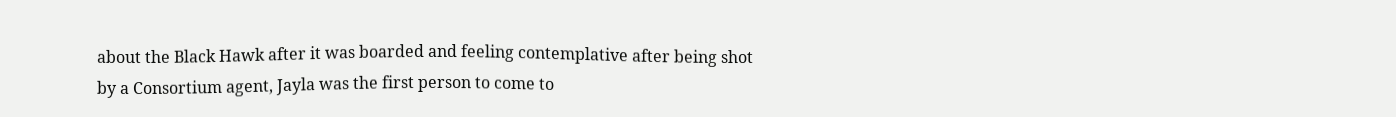about the Black Hawk after it was boarded and feeling contemplative after being shot by a Consortium agent, Jayla was the first person to come to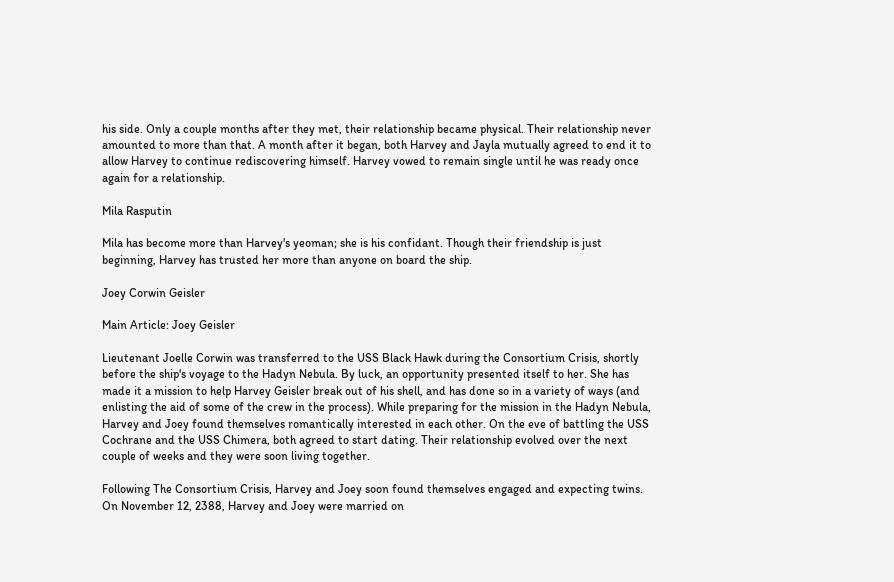his side. Only a couple months after they met, their relationship became physical. Their relationship never amounted to more than that. A month after it began, both Harvey and Jayla mutually agreed to end it to allow Harvey to continue rediscovering himself. Harvey vowed to remain single until he was ready once again for a relationship.

Mila Rasputin

Mila has become more than Harvey's yeoman; she is his confidant. Though their friendship is just beginning, Harvey has trusted her more than anyone on board the ship.

Joey Corwin Geisler

Main Article: Joey Geisler

Lieutenant Joelle Corwin was transferred to the USS Black Hawk during the Consortium Crisis, shortly before the ship's voyage to the Hadyn Nebula. By luck, an opportunity presented itself to her. She has made it a mission to help Harvey Geisler break out of his shell, and has done so in a variety of ways (and enlisting the aid of some of the crew in the process). While preparing for the mission in the Hadyn Nebula, Harvey and Joey found themselves romantically interested in each other. On the eve of battling the USS Cochrane and the USS Chimera, both agreed to start dating. Their relationship evolved over the next couple of weeks and they were soon living together.

Following The Consortium Crisis, Harvey and Joey soon found themselves engaged and expecting twins. On November 12, 2388, Harvey and Joey were married on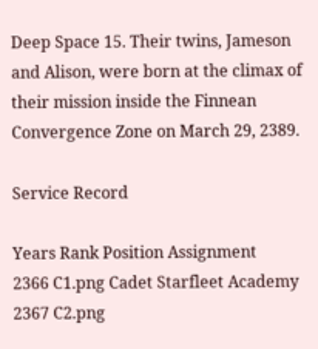Deep Space 15. Their twins, Jameson and Alison, were born at the climax of their mission inside the Finnean Convergence Zone on March 29, 2389.

Service Record

Years Rank Position Assignment
2366 C1.png Cadet Starfleet Academy
2367 C2.png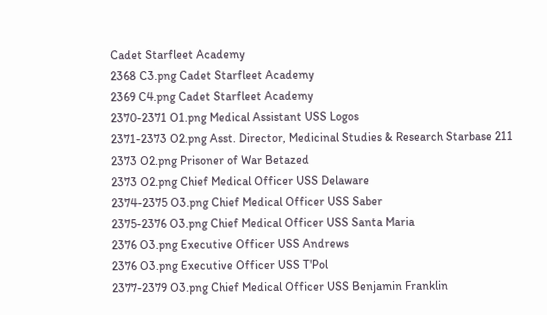Cadet Starfleet Academy
2368 C3.png Cadet Starfleet Academy
2369 C4.png Cadet Starfleet Academy
2370-2371 O1.png Medical Assistant USS Logos
2371-2373 O2.png Asst. Director, Medicinal Studies & Research Starbase 211
2373 O2.png Prisoner of War Betazed
2373 O2.png Chief Medical Officer USS Delaware
2374-2375 O3.png Chief Medical Officer USS Saber
2375-2376 O3.png Chief Medical Officer USS Santa Maria
2376 O3.png Executive Officer USS Andrews
2376 O3.png Executive Officer USS T'Pol
2377-2379 O3.png Chief Medical Officer USS Benjamin Franklin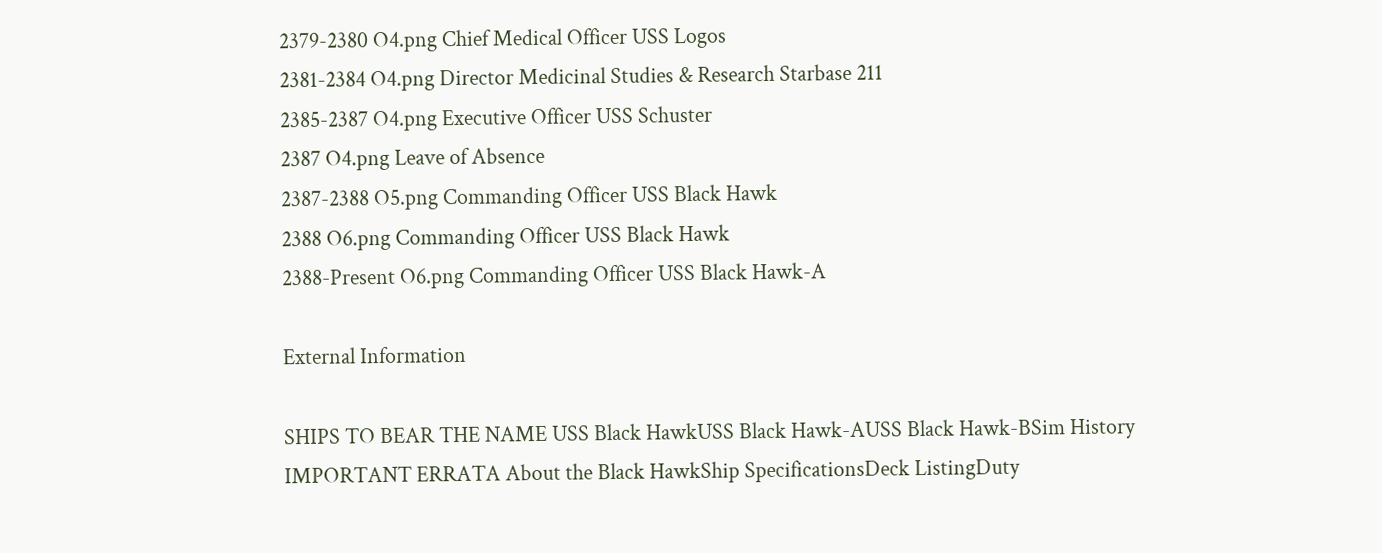2379-2380 O4.png Chief Medical Officer USS Logos
2381-2384 O4.png Director Medicinal Studies & Research Starbase 211
2385-2387 O4.png Executive Officer USS Schuster
2387 O4.png Leave of Absence
2387-2388 O5.png Commanding Officer USS Black Hawk
2388 O6.png Commanding Officer USS Black Hawk
2388-Present O6.png Commanding Officer USS Black Hawk-A

External Information

SHIPS TO BEAR THE NAME USS Black HawkUSS Black Hawk-AUSS Black Hawk-BSim History
IMPORTANT ERRATA About the Black HawkShip SpecificationsDeck ListingDuty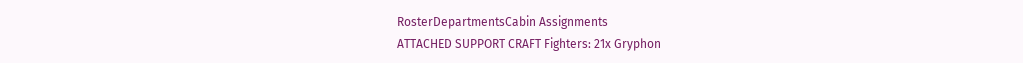RosterDepartmentsCabin Assignments
ATTACHED SUPPORT CRAFT Fighters: 21x Gryphon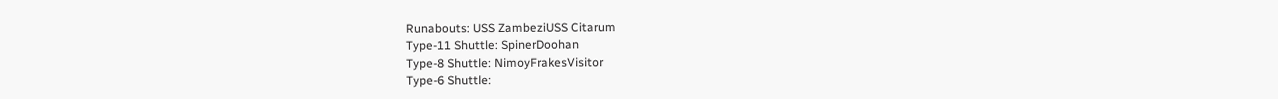Runabouts: USS ZambeziUSS Citarum
Type-11 Shuttle: SpinerDoohan
Type-8 Shuttle: NimoyFrakesVisitor
Type-6 Shuttle: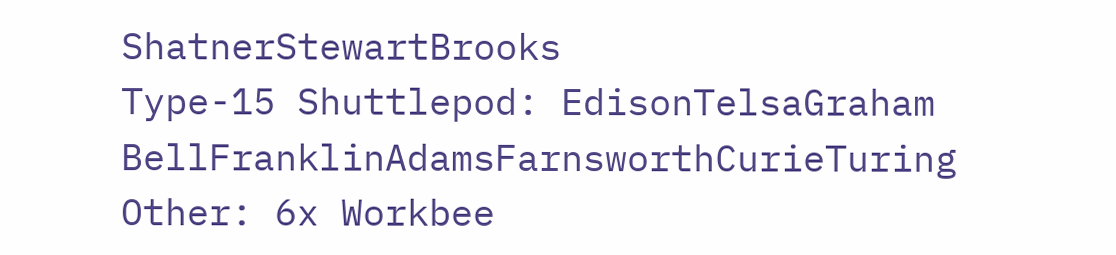ShatnerStewartBrooks
Type-15 Shuttlepod: EdisonTelsaGraham BellFranklinAdamsFarnsworthCurieTuring
Other: 6x Workbee